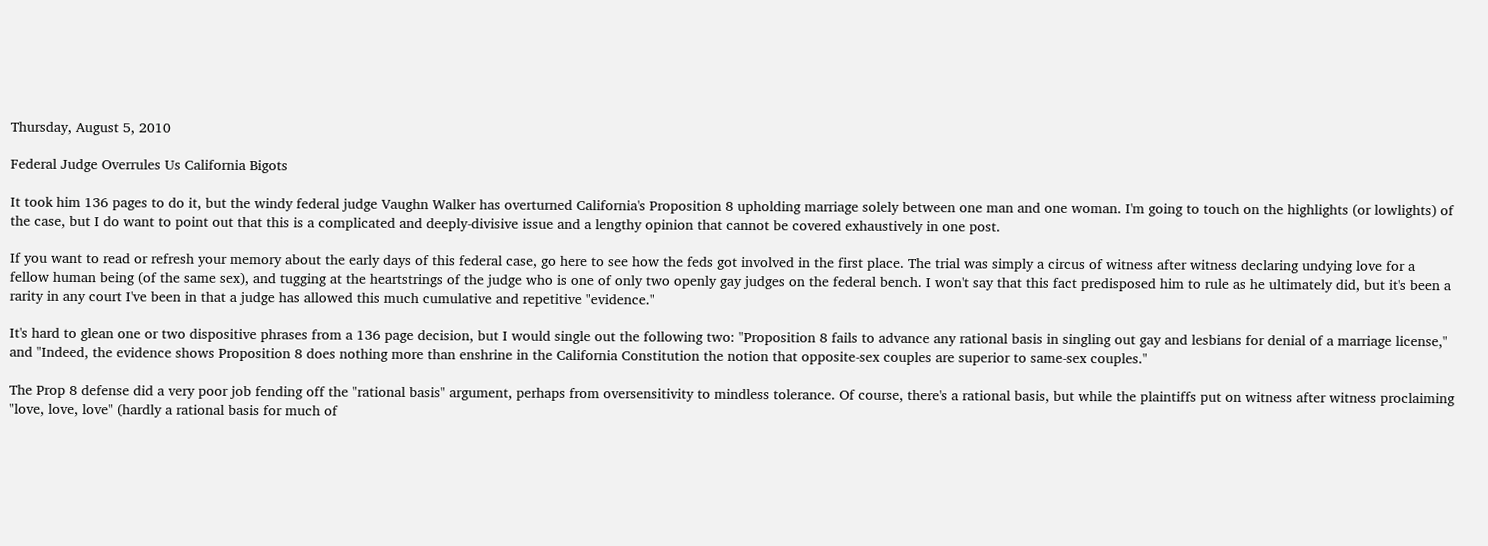Thursday, August 5, 2010

Federal Judge Overrules Us California Bigots

It took him 136 pages to do it, but the windy federal judge Vaughn Walker has overturned California's Proposition 8 upholding marriage solely between one man and one woman. I'm going to touch on the highlights (or lowlights) of the case, but I do want to point out that this is a complicated and deeply-divisive issue and a lengthy opinion that cannot be covered exhaustively in one post.

If you want to read or refresh your memory about the early days of this federal case, go here to see how the feds got involved in the first place. The trial was simply a circus of witness after witness declaring undying love for a fellow human being (of the same sex), and tugging at the heartstrings of the judge who is one of only two openly gay judges on the federal bench. I won't say that this fact predisposed him to rule as he ultimately did, but it's been a rarity in any court I've been in that a judge has allowed this much cumulative and repetitive "evidence."

It's hard to glean one or two dispositive phrases from a 136 page decision, but I would single out the following two: "Proposition 8 fails to advance any rational basis in singling out gay and lesbians for denial of a marriage license," and "Indeed, the evidence shows Proposition 8 does nothing more than enshrine in the California Constitution the notion that opposite-sex couples are superior to same-sex couples."

The Prop 8 defense did a very poor job fending off the "rational basis" argument, perhaps from oversensitivity to mindless tolerance. Of course, there's a rational basis, but while the plaintiffs put on witness after witness proclaiming "love, love, love" (hardly a rational basis for much of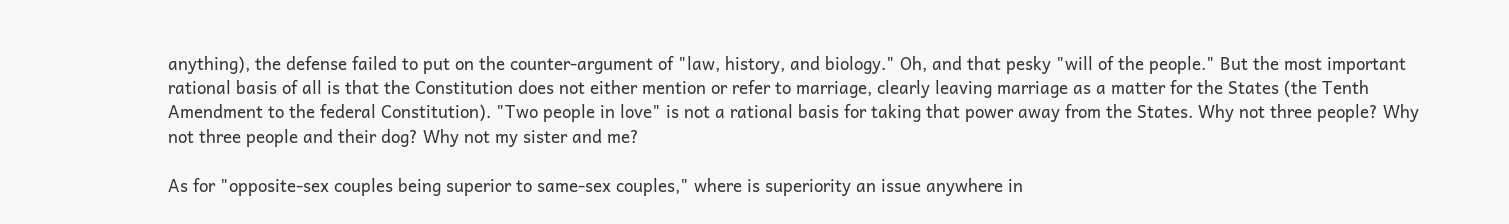anything), the defense failed to put on the counter-argument of "law, history, and biology." Oh, and that pesky "will of the people." But the most important rational basis of all is that the Constitution does not either mention or refer to marriage, clearly leaving marriage as a matter for the States (the Tenth Amendment to the federal Constitution). "Two people in love" is not a rational basis for taking that power away from the States. Why not three people? Why not three people and their dog? Why not my sister and me?

As for "opposite-sex couples being superior to same-sex couples," where is superiority an issue anywhere in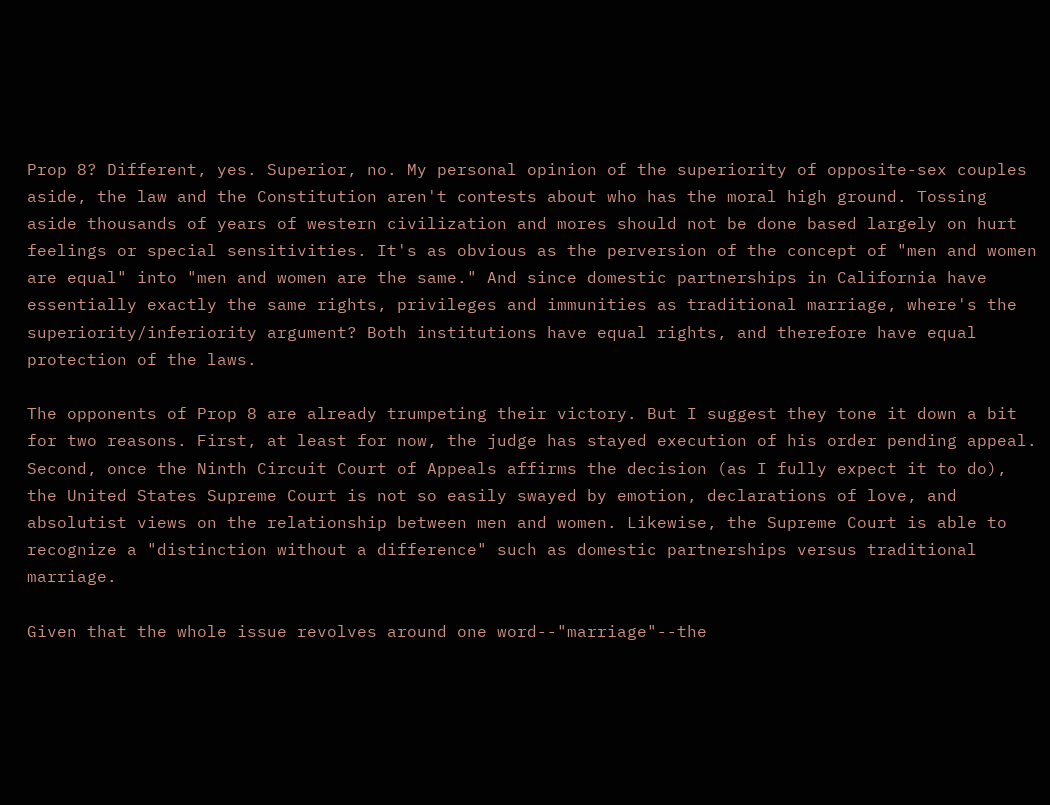Prop 8? Different, yes. Superior, no. My personal opinion of the superiority of opposite-sex couples aside, the law and the Constitution aren't contests about who has the moral high ground. Tossing aside thousands of years of western civilization and mores should not be done based largely on hurt feelings or special sensitivities. It's as obvious as the perversion of the concept of "men and women are equal" into "men and women are the same." And since domestic partnerships in California have essentially exactly the same rights, privileges and immunities as traditional marriage, where's the superiority/inferiority argument? Both institutions have equal rights, and therefore have equal protection of the laws.

The opponents of Prop 8 are already trumpeting their victory. But I suggest they tone it down a bit for two reasons. First, at least for now, the judge has stayed execution of his order pending appeal. Second, once the Ninth Circuit Court of Appeals affirms the decision (as I fully expect it to do), the United States Supreme Court is not so easily swayed by emotion, declarations of love, and absolutist views on the relationship between men and women. Likewise, the Supreme Court is able to recognize a "distinction without a difference" such as domestic partnerships versus traditional marriage.

Given that the whole issue revolves around one word--"marriage"--the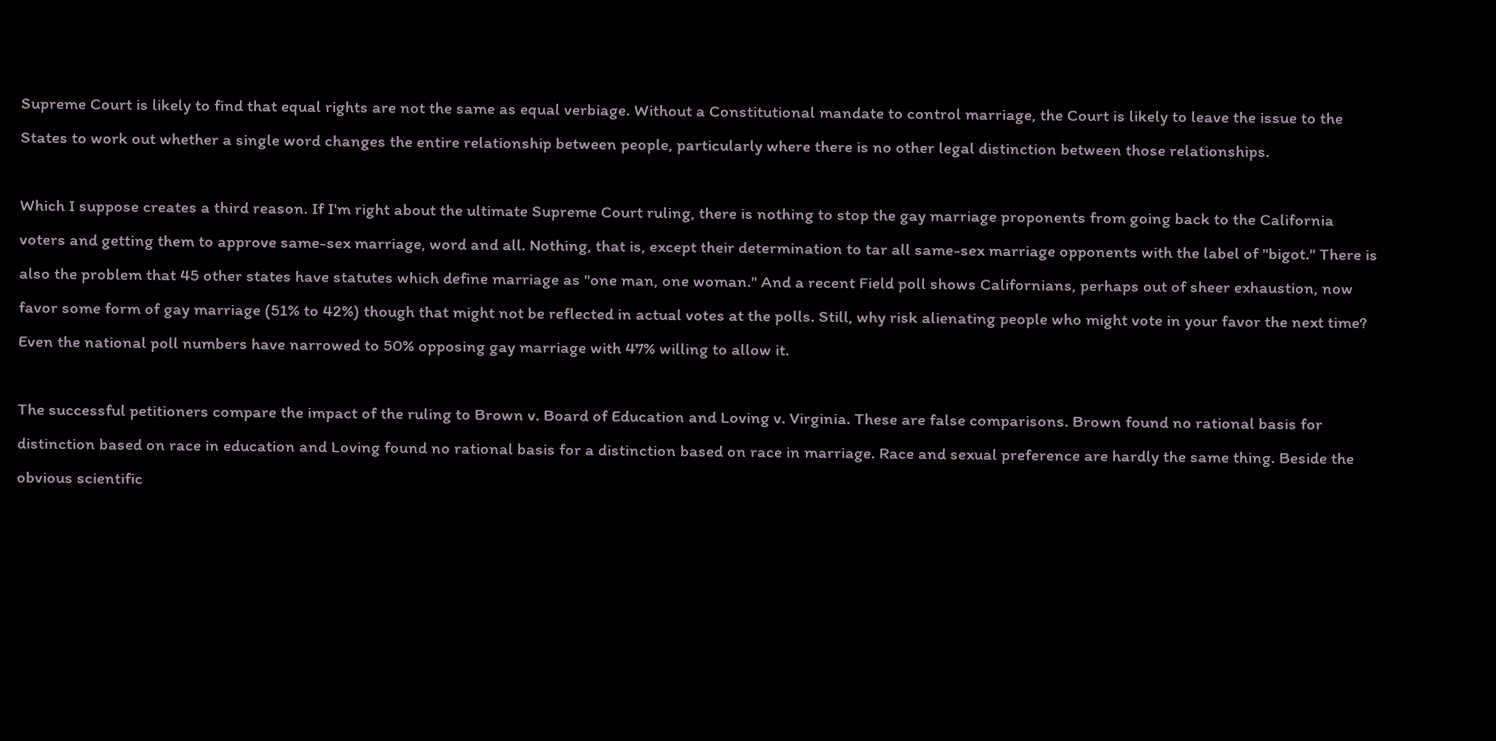Supreme Court is likely to find that equal rights are not the same as equal verbiage. Without a Constitutional mandate to control marriage, the Court is likely to leave the issue to the States to work out whether a single word changes the entire relationship between people, particularly where there is no other legal distinction between those relationships.

Which I suppose creates a third reason. If I'm right about the ultimate Supreme Court ruling, there is nothing to stop the gay marriage proponents from going back to the California voters and getting them to approve same-sex marriage, word and all. Nothing, that is, except their determination to tar all same-sex marriage opponents with the label of "bigot." There is also the problem that 45 other states have statutes which define marriage as "one man, one woman." And a recent Field poll shows Californians, perhaps out of sheer exhaustion, now favor some form of gay marriage (51% to 42%) though that might not be reflected in actual votes at the polls. Still, why risk alienating people who might vote in your favor the next time? Even the national poll numbers have narrowed to 50% opposing gay marriage with 47% willing to allow it.

The successful petitioners compare the impact of the ruling to Brown v. Board of Education and Loving v. Virginia. These are false comparisons. Brown found no rational basis for distinction based on race in education and Loving found no rational basis for a distinction based on race in marriage. Race and sexual preference are hardly the same thing. Beside the obvious scientific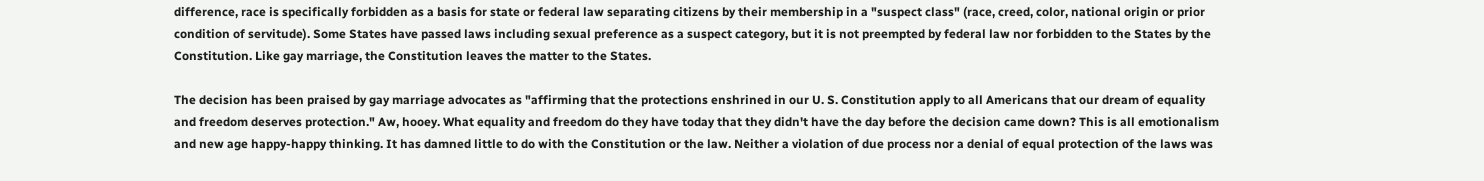difference, race is specifically forbidden as a basis for state or federal law separating citizens by their membership in a "suspect class" (race, creed, color, national origin or prior condition of servitude). Some States have passed laws including sexual preference as a suspect category, but it is not preempted by federal law nor forbidden to the States by the Constitution. Like gay marriage, the Constitution leaves the matter to the States.

The decision has been praised by gay marriage advocates as "affirming that the protections enshrined in our U. S. Constitution apply to all Americans that our dream of equality and freedom deserves protection." Aw, hooey. What equality and freedom do they have today that they didn't have the day before the decision came down? This is all emotionalism and new age happy-happy thinking. It has damned little to do with the Constitution or the law. Neither a violation of due process nor a denial of equal protection of the laws was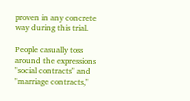proven in any concrete way during this trial.

People casually toss around the expressions "social contracts" and "marriage contracts,"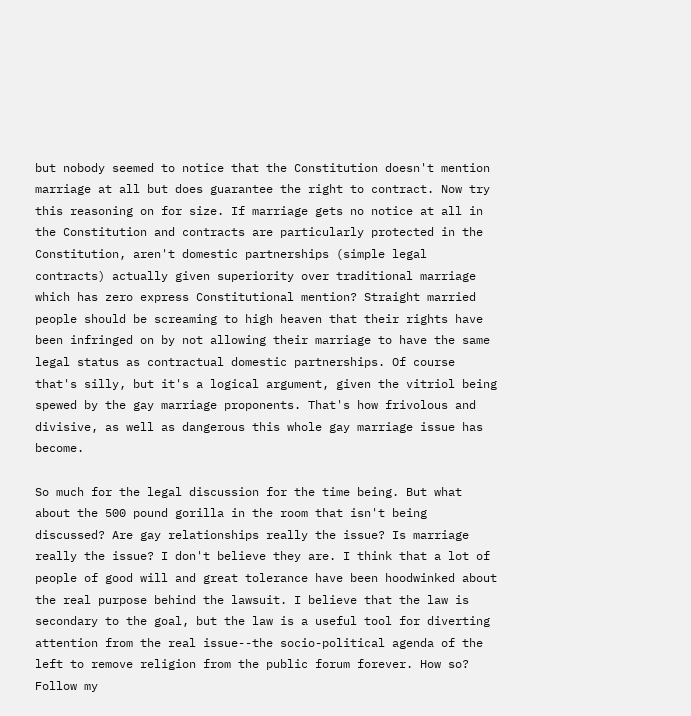but nobody seemed to notice that the Constitution doesn't mention marriage at all but does guarantee the right to contract. Now try this reasoning on for size. If marriage gets no notice at all in the Constitution and contracts are particularly protected in the Constitution, aren't domestic partnerships (simple legal contracts) actually given superiority over traditional marriage which has zero express Constitutional mention? Straight married people should be screaming to high heaven that their rights have been infringed on by not allowing their marriage to have the same legal status as contractual domestic partnerships. Of course that's silly, but it's a logical argument, given the vitriol being spewed by the gay marriage proponents. That's how frivolous and divisive, as well as dangerous this whole gay marriage issue has become.

So much for the legal discussion for the time being. But what about the 500 pound gorilla in the room that isn't being discussed? Are gay relationships really the issue? Is marriage really the issue? I don't believe they are. I think that a lot of people of good will and great tolerance have been hoodwinked about the real purpose behind the lawsuit. I believe that the law is secondary to the goal, but the law is a useful tool for diverting attention from the real issue--the socio-political agenda of the left to remove religion from the public forum forever. How so? Follow my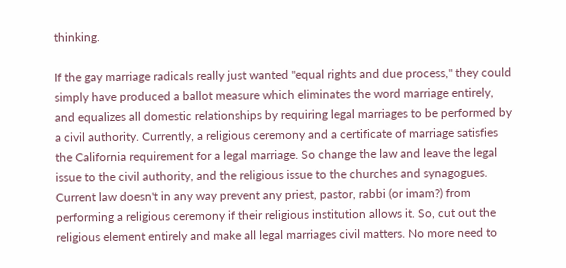thinking.

If the gay marriage radicals really just wanted "equal rights and due process," they could simply have produced a ballot measure which eliminates the word marriage entirely, and equalizes all domestic relationships by requiring legal marriages to be performed by a civil authority. Currently, a religious ceremony and a certificate of marriage satisfies the California requirement for a legal marriage. So change the law and leave the legal issue to the civil authority, and the religious issue to the churches and synagogues. Current law doesn't in any way prevent any priest, pastor, rabbi (or imam?) from performing a religious ceremony if their religious institution allows it. So, cut out the religious element entirely and make all legal marriages civil matters. No more need to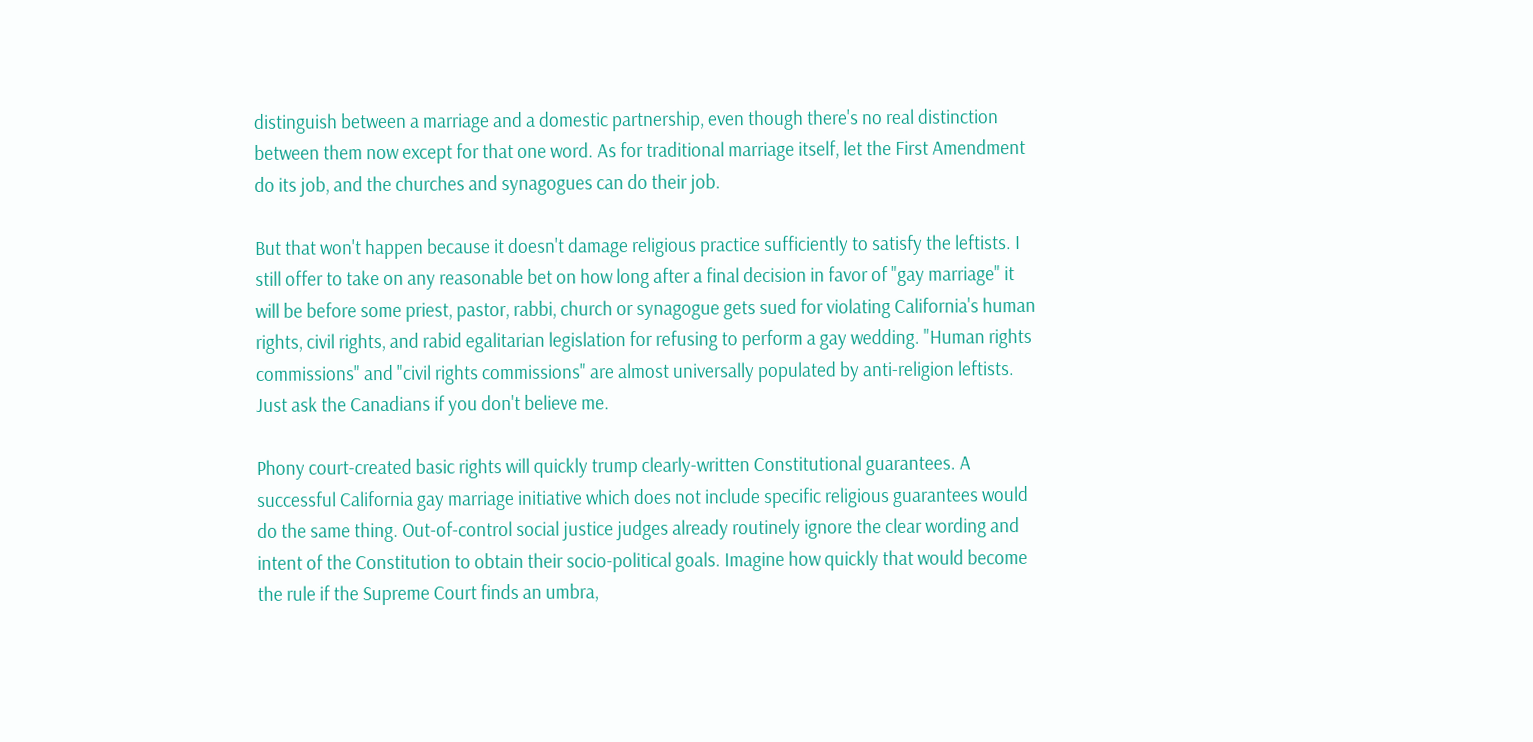distinguish between a marriage and a domestic partnership, even though there's no real distinction between them now except for that one word. As for traditional marriage itself, let the First Amendment do its job, and the churches and synagogues can do their job.

But that won't happen because it doesn't damage religious practice sufficiently to satisfy the leftists. I still offer to take on any reasonable bet on how long after a final decision in favor of "gay marriage" it will be before some priest, pastor, rabbi, church or synagogue gets sued for violating California's human rights, civil rights, and rabid egalitarian legislation for refusing to perform a gay wedding. "Human rights commissions" and "civil rights commissions" are almost universally populated by anti-religion leftists. Just ask the Canadians if you don't believe me.

Phony court-created basic rights will quickly trump clearly-written Constitutional guarantees. A successful California gay marriage initiative which does not include specific religious guarantees would do the same thing. Out-of-control social justice judges already routinely ignore the clear wording and intent of the Constitution to obtain their socio-political goals. Imagine how quickly that would become the rule if the Supreme Court finds an umbra,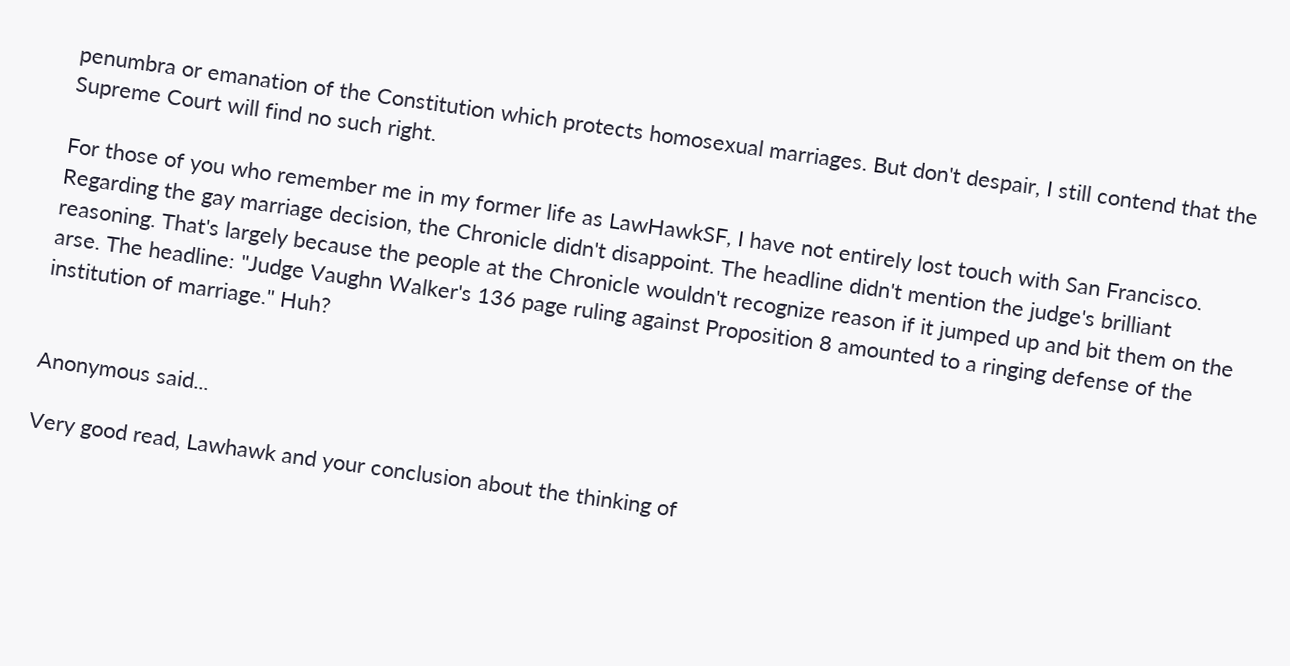penumbra or emanation of the Constitution which protects homosexual marriages. But don't despair, I still contend that the Supreme Court will find no such right.

For those of you who remember me in my former life as LawHawkSF, I have not entirely lost touch with San Francisco. Regarding the gay marriage decision, the Chronicle didn't disappoint. The headline didn't mention the judge's brilliant reasoning. That's largely because the people at the Chronicle wouldn't recognize reason if it jumped up and bit them on the arse. The headline: "Judge Vaughn Walker's 136 page ruling against Proposition 8 amounted to a ringing defense of the institution of marriage." Huh?


Anonymous said...

Very good read, Lawhawk and your conclusion about the thinking of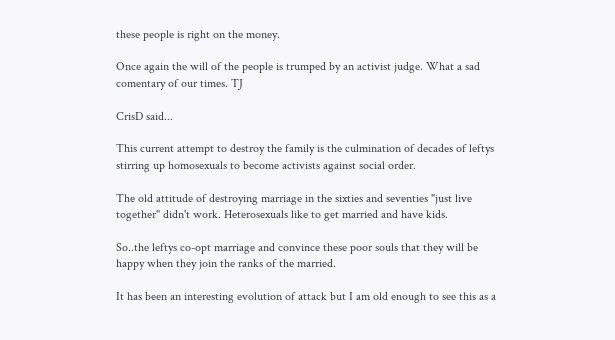these people is right on the money.

Once again the will of the people is trumped by an activist judge. What a sad comentary of our times. TJ

CrisD said...

This current attempt to destroy the family is the culmination of decades of leftys stirring up homosexuals to become activists against social order.

The old attitude of destroying marriage in the sixties and seventies "just live together" didn't work. Heterosexuals like to get married and have kids.

So..the leftys co-opt marriage and convince these poor souls that they will be happy when they join the ranks of the married.

It has been an interesting evolution of attack but I am old enough to see this as a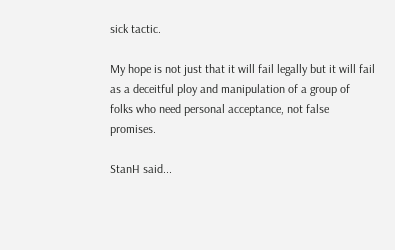sick tactic.

My hope is not just that it will fail legally but it will fail as a deceitful ploy and manipulation of a group of folks who need personal acceptance, not false promises.

StanH said...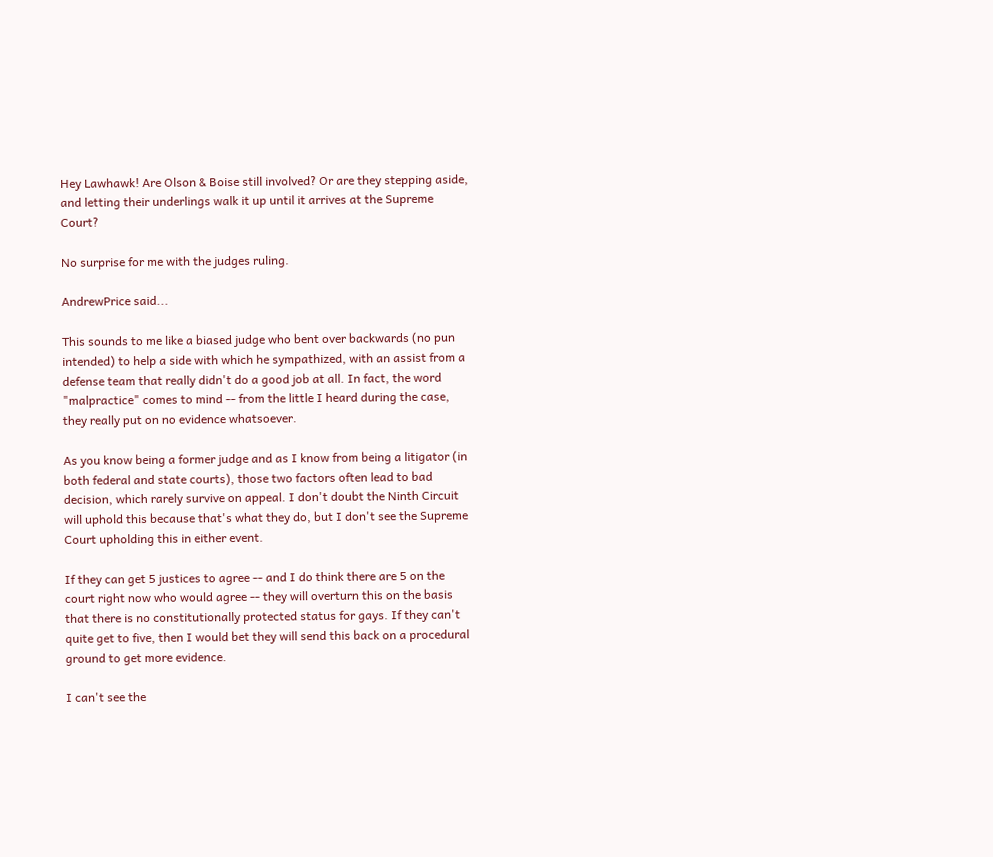Hey Lawhawk! Are Olson & Boise still involved? Or are they stepping aside, and letting their underlings walk it up until it arrives at the Supreme Court?

No surprise for me with the judges ruling.

AndrewPrice said...

This sounds to me like a biased judge who bent over backwards (no pun intended) to help a side with which he sympathized, with an assist from a defense team that really didn't do a good job at all. In fact, the word "malpractice" comes to mind -- from the little I heard during the case, they really put on no evidence whatsoever.

As you know being a former judge and as I know from being a litigator (in both federal and state courts), those two factors often lead to bad decision, which rarely survive on appeal. I don't doubt the Ninth Circuit will uphold this because that's what they do, but I don't see the Supreme Court upholding this in either event.

If they can get 5 justices to agree -- and I do think there are 5 on the court right now who would agree -- they will overturn this on the basis that there is no constitutionally protected status for gays. If they can't quite get to five, then I would bet they will send this back on a procedural ground to get more evidence.

I can't see the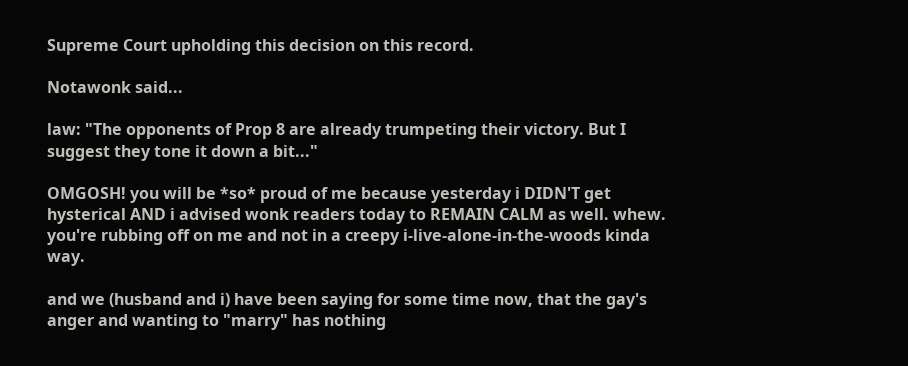Supreme Court upholding this decision on this record.

Notawonk said...

law: "The opponents of Prop 8 are already trumpeting their victory. But I suggest they tone it down a bit..."

OMGOSH! you will be *so* proud of me because yesterday i DIDN'T get hysterical AND i advised wonk readers today to REMAIN CALM as well. whew. you're rubbing off on me and not in a creepy i-live-alone-in-the-woods kinda way.

and we (husband and i) have been saying for some time now, that the gay's anger and wanting to "marry" has nothing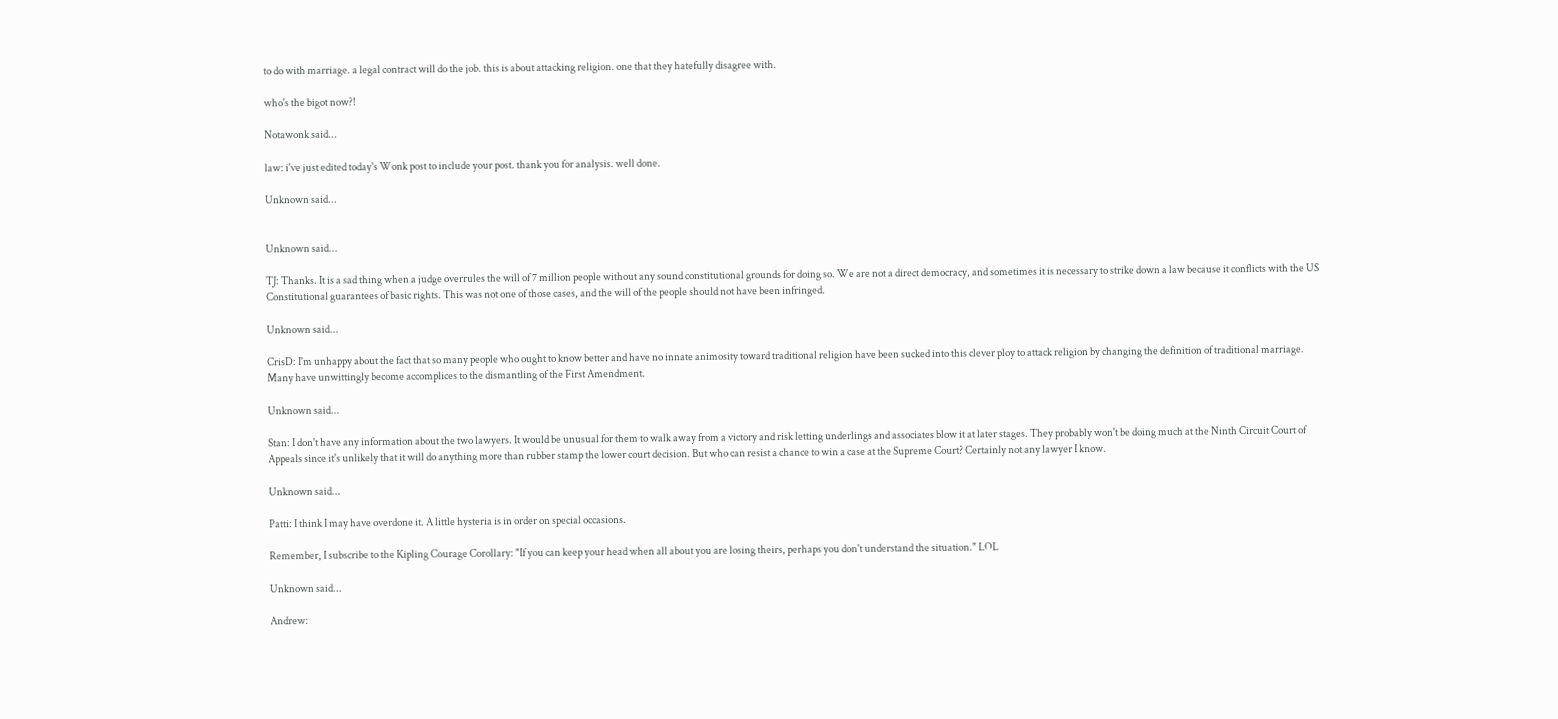to do with marriage. a legal contract will do the job. this is about attacking religion. one that they hatefully disagree with.

who's the bigot now?!

Notawonk said...

law: i've just edited today's Wonk post to include your post. thank you for analysis. well done.

Unknown said...


Unknown said...

TJ: Thanks. It is a sad thing when a judge overrules the will of 7 million people without any sound constitutional grounds for doing so. We are not a direct democracy, and sometimes it is necessary to strike down a law because it conflicts with the US Constitutional guarantees of basic rights. This was not one of those cases, and the will of the people should not have been infringed.

Unknown said...

CrisD: I'm unhappy about the fact that so many people who ought to know better and have no innate animosity toward traditional religion have been sucked into this clever ploy to attack religion by changing the definition of traditional marriage. Many have unwittingly become accomplices to the dismantling of the First Amendment.

Unknown said...

Stan: I don't have any information about the two lawyers. It would be unusual for them to walk away from a victory and risk letting underlings and associates blow it at later stages. They probably won't be doing much at the Ninth Circuit Court of Appeals since it's unlikely that it will do anything more than rubber stamp the lower court decision. But who can resist a chance to win a case at the Supreme Court? Certainly not any lawyer I know.

Unknown said...

Patti: I think I may have overdone it. A little hysteria is in order on special occasions.

Remember, I subscribe to the Kipling Courage Corollary: "If you can keep your head when all about you are losing theirs, perhaps you don't understand the situation." LOL

Unknown said...

Andrew: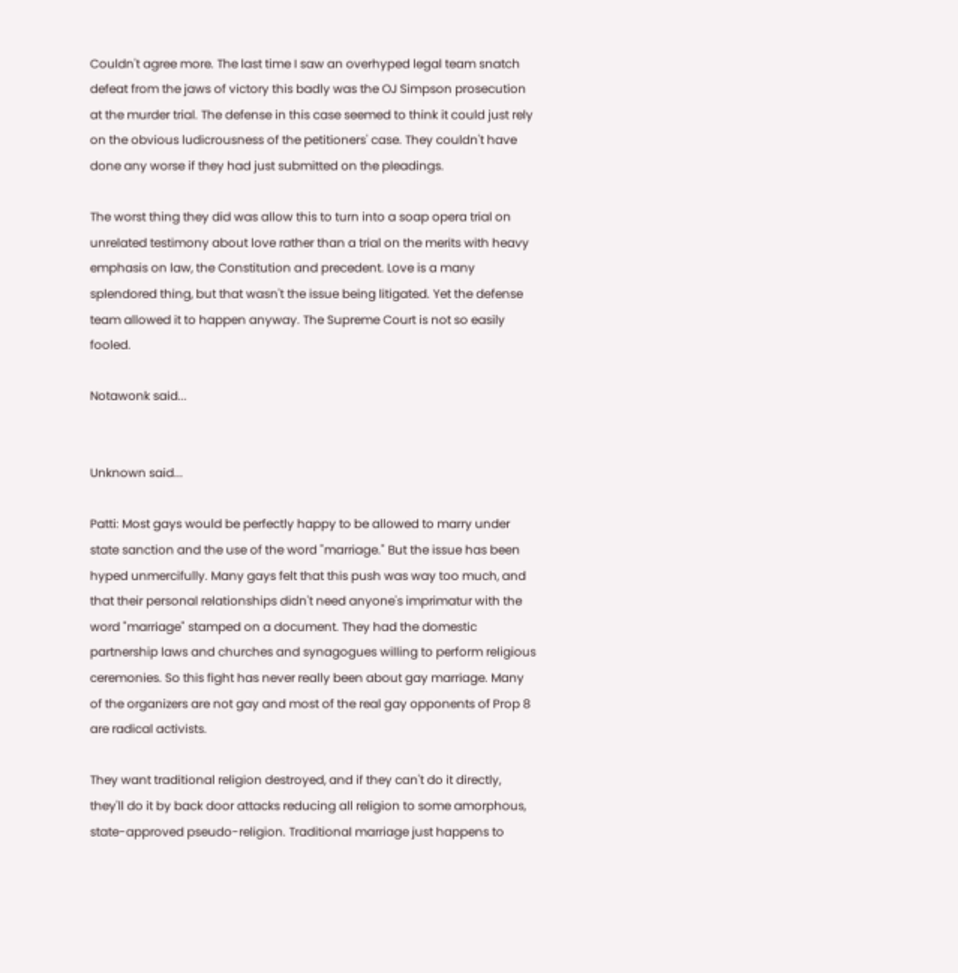Couldn't agree more. The last time I saw an overhyped legal team snatch defeat from the jaws of victory this badly was the OJ Simpson prosecution at the murder trial. The defense in this case seemed to think it could just rely on the obvious ludicrousness of the petitioners' case. They couldn't have done any worse if they had just submitted on the pleadings.

The worst thing they did was allow this to turn into a soap opera trial on unrelated testimony about love rather than a trial on the merits with heavy emphasis on law, the Constitution and precedent. Love is a many splendored thing, but that wasn't the issue being litigated. Yet the defense team allowed it to happen anyway. The Supreme Court is not so easily fooled.

Notawonk said...


Unknown said...

Patti: Most gays would be perfectly happy to be allowed to marry under state sanction and the use of the word "marriage." But the issue has been hyped unmercifully. Many gays felt that this push was way too much, and that their personal relationships didn't need anyone's imprimatur with the word "marriage" stamped on a document. They had the domestic partnership laws and churches and synagogues willing to perform religious ceremonies. So this fight has never really been about gay marriage. Many of the organizers are not gay and most of the real gay opponents of Prop 8 are radical activists.

They want traditional religion destroyed, and if they can't do it directly, they'll do it by back door attacks reducing all religion to some amorphous, state-approved pseudo-religion. Traditional marriage just happens to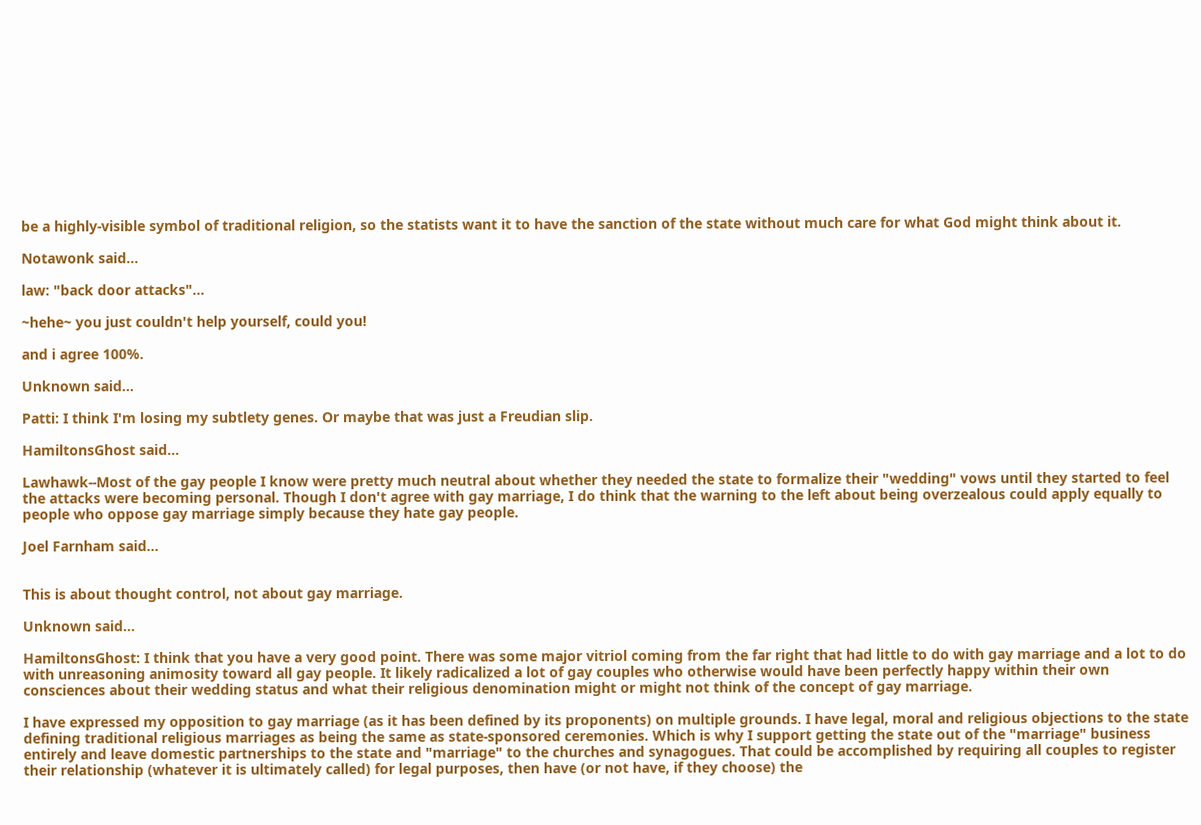be a highly-visible symbol of traditional religion, so the statists want it to have the sanction of the state without much care for what God might think about it.

Notawonk said...

law: "back door attacks"...

~hehe~ you just couldn't help yourself, could you!

and i agree 100%.

Unknown said...

Patti: I think I'm losing my subtlety genes. Or maybe that was just a Freudian slip.

HamiltonsGhost said...

Lawhawk--Most of the gay people I know were pretty much neutral about whether they needed the state to formalize their "wedding" vows until they started to feel the attacks were becoming personal. Though I don't agree with gay marriage, I do think that the warning to the left about being overzealous could apply equally to people who oppose gay marriage simply because they hate gay people.

Joel Farnham said...


This is about thought control, not about gay marriage.

Unknown said...

HamiltonsGhost: I think that you have a very good point. There was some major vitriol coming from the far right that had little to do with gay marriage and a lot to do with unreasoning animosity toward all gay people. It likely radicalized a lot of gay couples who otherwise would have been perfectly happy within their own consciences about their wedding status and what their religious denomination might or might not think of the concept of gay marriage.

I have expressed my opposition to gay marriage (as it has been defined by its proponents) on multiple grounds. I have legal, moral and religious objections to the state defining traditional religious marriages as being the same as state-sponsored ceremonies. Which is why I support getting the state out of the "marriage" business entirely and leave domestic partnerships to the state and "marriage" to the churches and synagogues. That could be accomplished by requiring all couples to register their relationship (whatever it is ultimately called) for legal purposes, then have (or not have, if they choose) the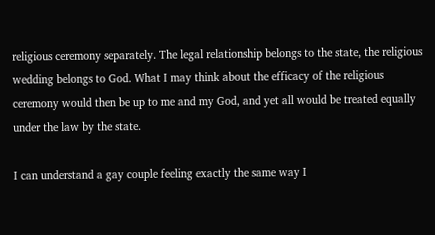religious ceremony separately. The legal relationship belongs to the state, the religious wedding belongs to God. What I may think about the efficacy of the religious ceremony would then be up to me and my God, and yet all would be treated equally under the law by the state.

I can understand a gay couple feeling exactly the same way I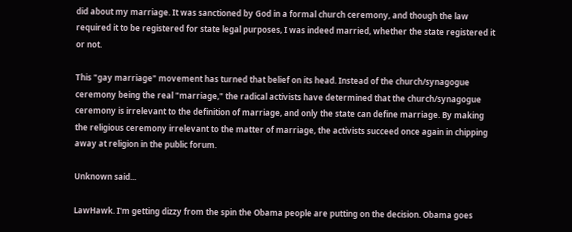did about my marriage. It was sanctioned by God in a formal church ceremony, and though the law required it to be registered for state legal purposes, I was indeed married, whether the state registered it or not.

This "gay marriage" movement has turned that belief on its head. Instead of the church/synagogue ceremony being the real "marriage," the radical activists have determined that the church/synagogue ceremony is irrelevant to the definition of marriage, and only the state can define marriage. By making the religious ceremony irrelevant to the matter of marriage, the activists succeed once again in chipping away at religion in the public forum.

Unknown said...

LawHawk. I'm getting dizzy from the spin the Obama people are putting on the decision. Obama goes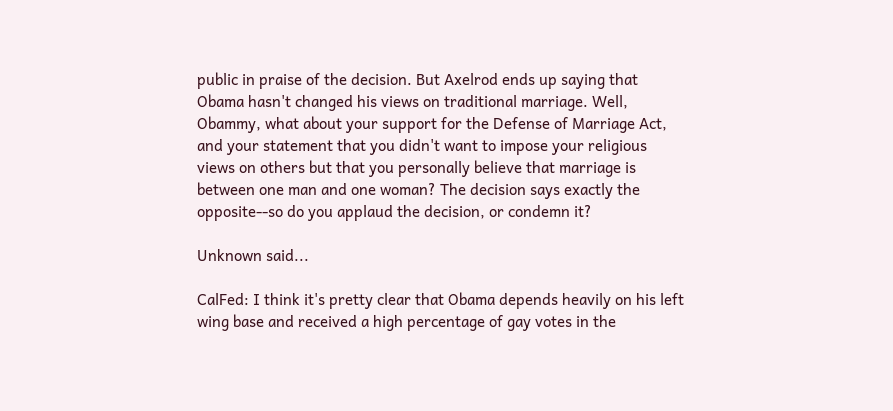public in praise of the decision. But Axelrod ends up saying that Obama hasn't changed his views on traditional marriage. Well, Obammy, what about your support for the Defense of Marriage Act, and your statement that you didn't want to impose your religious views on others but that you personally believe that marriage is between one man and one woman? The decision says exactly the opposite--so do you applaud the decision, or condemn it?

Unknown said...

CalFed: I think it's pretty clear that Obama depends heavily on his left wing base and received a high percentage of gay votes in the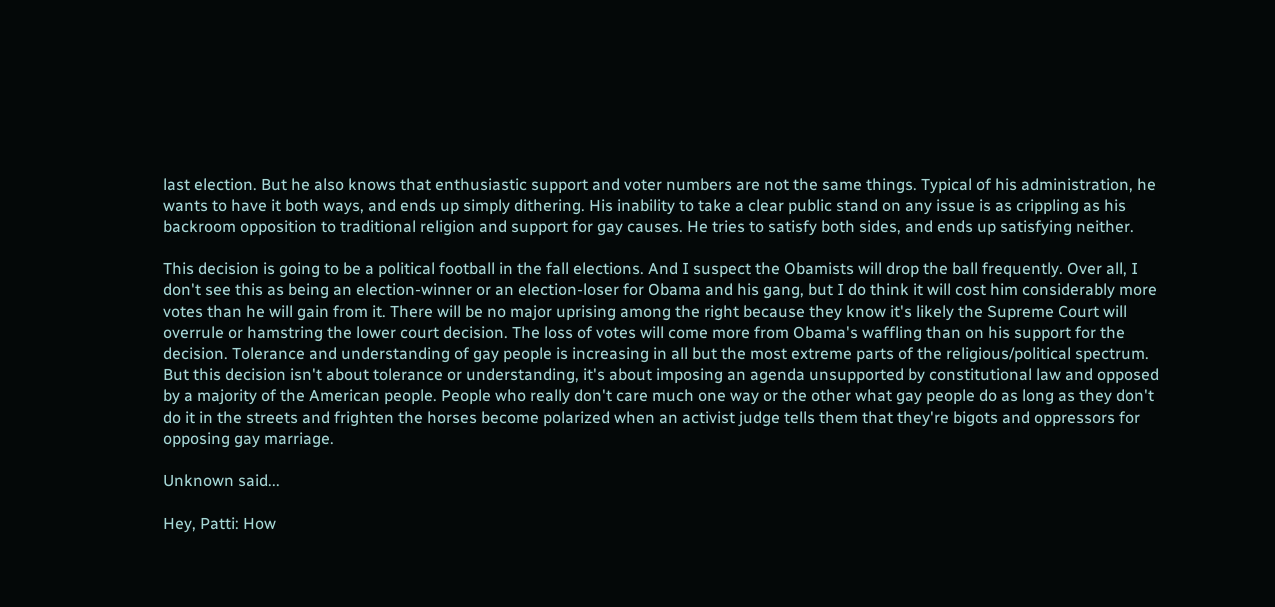last election. But he also knows that enthusiastic support and voter numbers are not the same things. Typical of his administration, he wants to have it both ways, and ends up simply dithering. His inability to take a clear public stand on any issue is as crippling as his backroom opposition to traditional religion and support for gay causes. He tries to satisfy both sides, and ends up satisfying neither.

This decision is going to be a political football in the fall elections. And I suspect the Obamists will drop the ball frequently. Over all, I don't see this as being an election-winner or an election-loser for Obama and his gang, but I do think it will cost him considerably more votes than he will gain from it. There will be no major uprising among the right because they know it's likely the Supreme Court will overrule or hamstring the lower court decision. The loss of votes will come more from Obama's waffling than on his support for the decision. Tolerance and understanding of gay people is increasing in all but the most extreme parts of the religious/political spectrum. But this decision isn't about tolerance or understanding, it's about imposing an agenda unsupported by constitutional law and opposed by a majority of the American people. People who really don't care much one way or the other what gay people do as long as they don't do it in the streets and frighten the horses become polarized when an activist judge tells them that they're bigots and oppressors for opposing gay marriage.

Unknown said...

Hey, Patti: How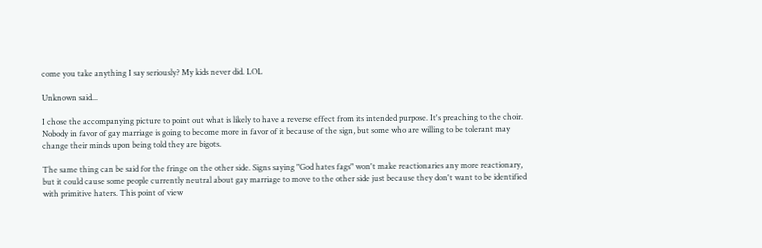come you take anything I say seriously? My kids never did. LOL

Unknown said...

I chose the accompanying picture to point out what is likely to have a reverse effect from its intended purpose. It's preaching to the choir. Nobody in favor of gay marriage is going to become more in favor of it because of the sign, but some who are willing to be tolerant may change their minds upon being told they are bigots.

The same thing can be said for the fringe on the other side. Signs saying "God hates fags" won't make reactionaries any more reactionary, but it could cause some people currently neutral about gay marriage to move to the other side just because they don't want to be identified with primitive haters. This point of view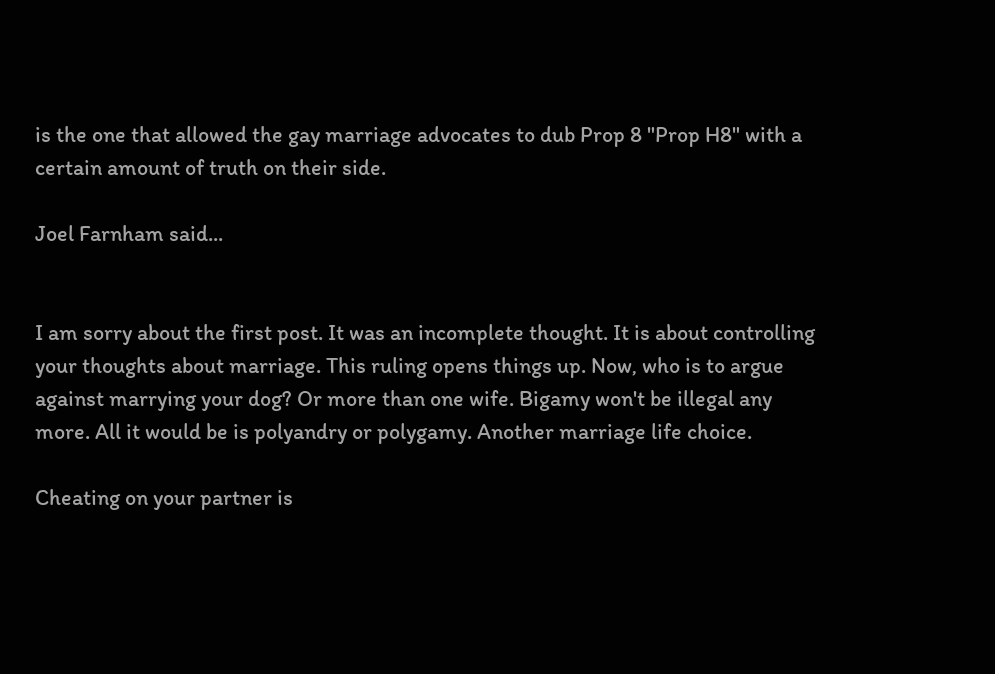is the one that allowed the gay marriage advocates to dub Prop 8 "Prop H8" with a certain amount of truth on their side.

Joel Farnham said...


I am sorry about the first post. It was an incomplete thought. It is about controlling your thoughts about marriage. This ruling opens things up. Now, who is to argue against marrying your dog? Or more than one wife. Bigamy won't be illegal any more. All it would be is polyandry or polygamy. Another marriage life choice.

Cheating on your partner is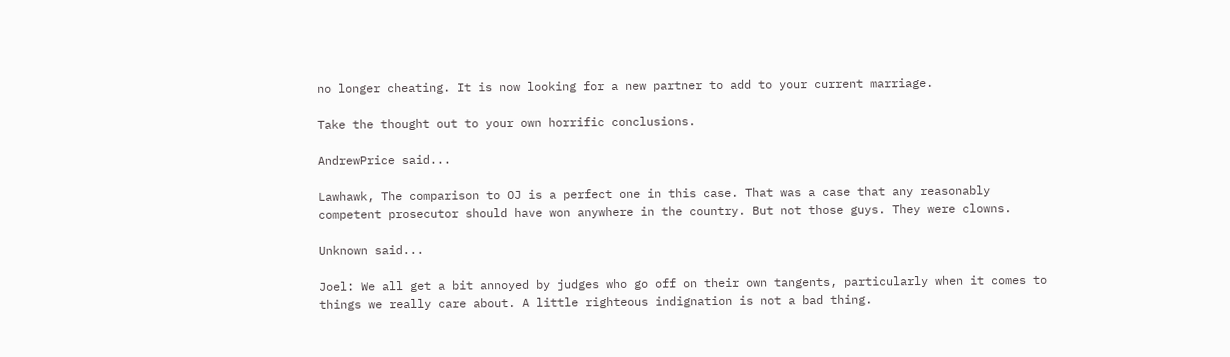no longer cheating. It is now looking for a new partner to add to your current marriage.

Take the thought out to your own horrific conclusions.

AndrewPrice said...

Lawhawk, The comparison to OJ is a perfect one in this case. That was a case that any reasonably competent prosecutor should have won anywhere in the country. But not those guys. They were clowns.

Unknown said...

Joel: We all get a bit annoyed by judges who go off on their own tangents, particularly when it comes to things we really care about. A little righteous indignation is not a bad thing.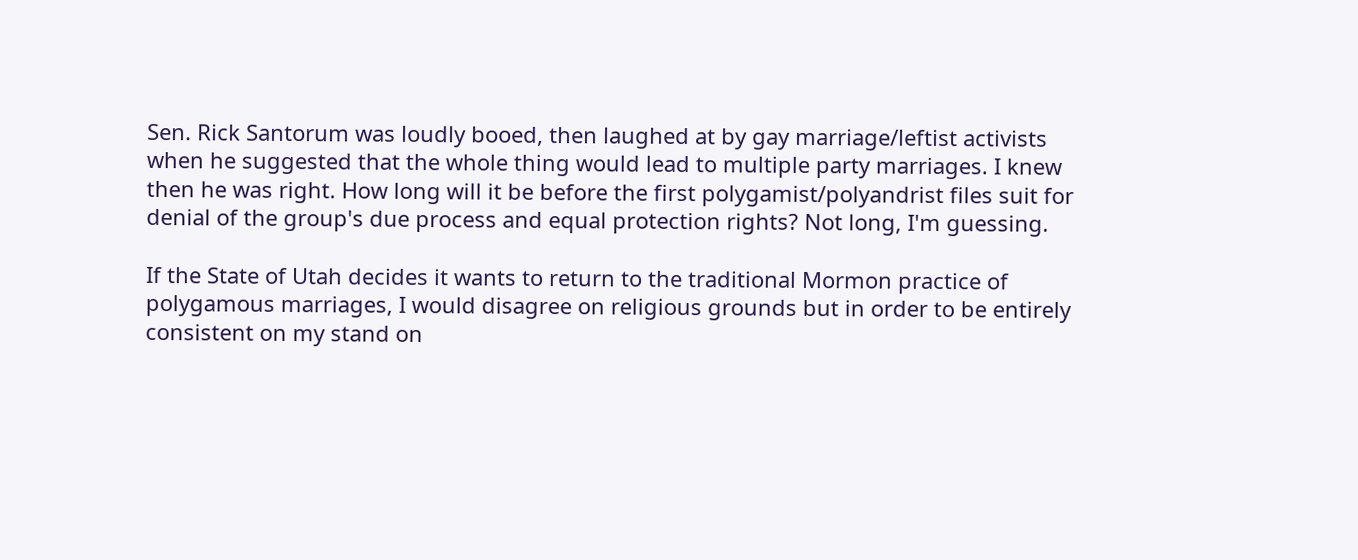Sen. Rick Santorum was loudly booed, then laughed at by gay marriage/leftist activists when he suggested that the whole thing would lead to multiple party marriages. I knew then he was right. How long will it be before the first polygamist/polyandrist files suit for denial of the group's due process and equal protection rights? Not long, I'm guessing.

If the State of Utah decides it wants to return to the traditional Mormon practice of polygamous marriages, I would disagree on religious grounds but in order to be entirely consistent on my stand on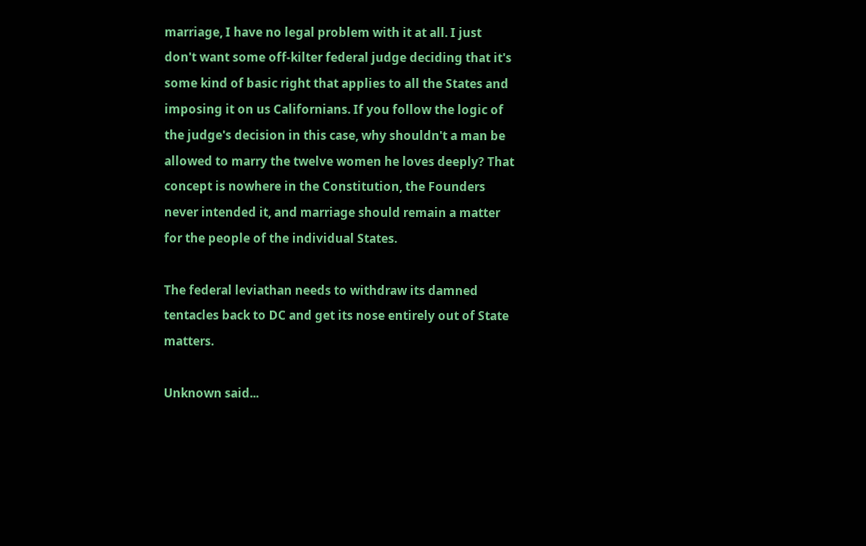marriage, I have no legal problem with it at all. I just don't want some off-kilter federal judge deciding that it's some kind of basic right that applies to all the States and imposing it on us Californians. If you follow the logic of the judge's decision in this case, why shouldn't a man be allowed to marry the twelve women he loves deeply? That concept is nowhere in the Constitution, the Founders never intended it, and marriage should remain a matter for the people of the individual States.

The federal leviathan needs to withdraw its damned tentacles back to DC and get its nose entirely out of State matters.

Unknown said...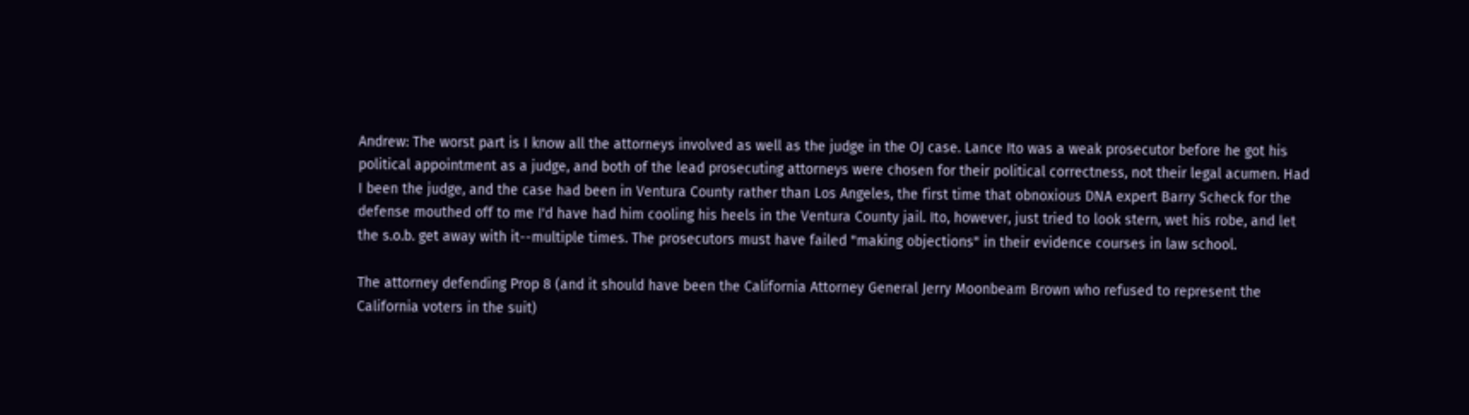Andrew: The worst part is I know all the attorneys involved as well as the judge in the OJ case. Lance Ito was a weak prosecutor before he got his political appointment as a judge, and both of the lead prosecuting attorneys were chosen for their political correctness, not their legal acumen. Had I been the judge, and the case had been in Ventura County rather than Los Angeles, the first time that obnoxious DNA expert Barry Scheck for the defense mouthed off to me I'd have had him cooling his heels in the Ventura County jail. Ito, however, just tried to look stern, wet his robe, and let the s.o.b. get away with it--multiple times. The prosecutors must have failed "making objections" in their evidence courses in law school.

The attorney defending Prop 8 (and it should have been the California Attorney General Jerry Moonbeam Brown who refused to represent the California voters in the suit)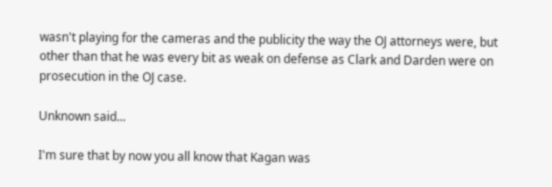wasn't playing for the cameras and the publicity the way the OJ attorneys were, but other than that he was every bit as weak on defense as Clark and Darden were on prosecution in the OJ case.

Unknown said...

I'm sure that by now you all know that Kagan was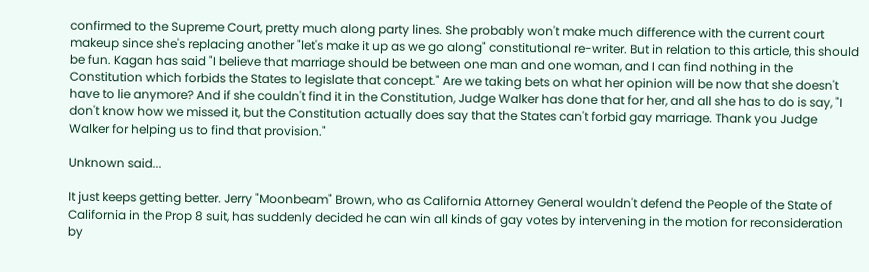confirmed to the Supreme Court, pretty much along party lines. She probably won't make much difference with the current court makeup since she's replacing another "let's make it up as we go along" constitutional re-writer. But in relation to this article, this should be fun. Kagan has said "I believe that marriage should be between one man and one woman, and I can find nothing in the Constitution which forbids the States to legislate that concept." Are we taking bets on what her opinion will be now that she doesn't have to lie anymore? And if she couldn't find it in the Constitution, Judge Walker has done that for her, and all she has to do is say, "I don't know how we missed it, but the Constitution actually does say that the States can't forbid gay marriage. Thank you Judge Walker for helping us to find that provision."

Unknown said...

It just keeps getting better. Jerry "Moonbeam" Brown, who as California Attorney General wouldn't defend the People of the State of California in the Prop 8 suit, has suddenly decided he can win all kinds of gay votes by intervening in the motion for reconsideration by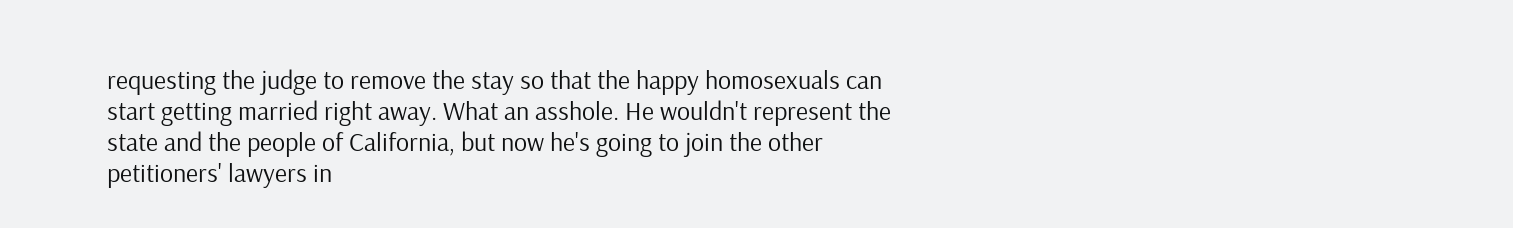requesting the judge to remove the stay so that the happy homosexuals can start getting married right away. What an asshole. He wouldn't represent the state and the people of California, but now he's going to join the other petitioners' lawyers in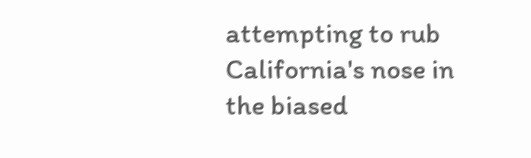attempting to rub California's nose in the biased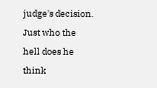judge's decision. Just who the hell does he think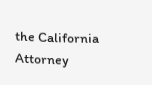the California Attorney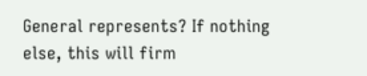General represents? If nothing else, this will firm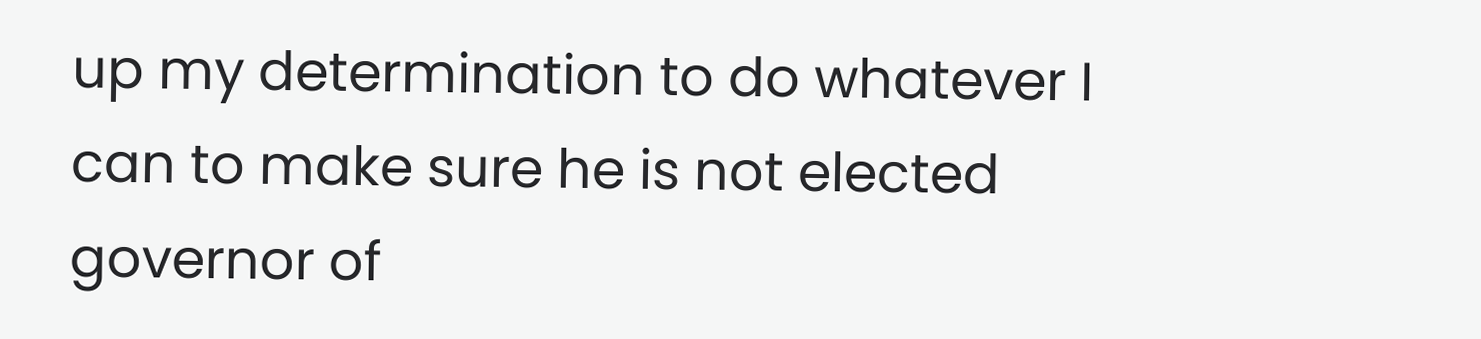up my determination to do whatever I can to make sure he is not elected governor of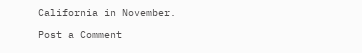California in November.

Post a Comment